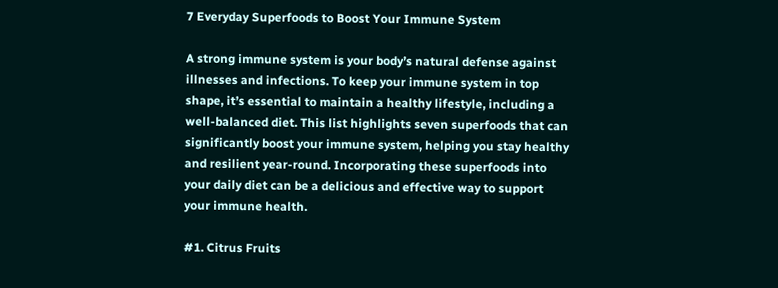7 Everyday Superfoods to Boost Your Immune System

A strong immune system is your body’s natural defense against illnesses and infections. To keep your immune system in top shape, it’s essential to maintain a healthy lifestyle, including a well-balanced diet. This list highlights seven superfoods that can significantly boost your immune system, helping you stay healthy and resilient year-round. Incorporating these superfoods into your daily diet can be a delicious and effective way to support your immune health.

#1. Citrus Fruits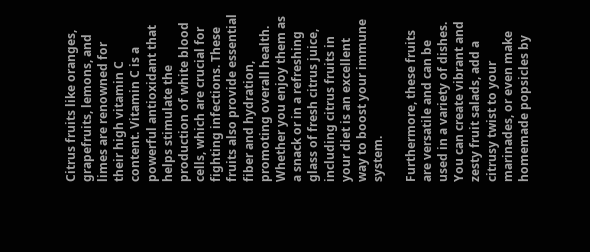Citrus fruits like oranges, grapefruits, lemons, and limes are renowned for their high vitamin C content. Vitamin C is a powerful antioxidant that helps stimulate the production of white blood cells, which are crucial for fighting infections. These fruits also provide essential fiber and hydration, promoting overall health. Whether you enjoy them as a snack or in a refreshing glass of fresh citrus juice, including citrus fruits in your diet is an excellent way to boost your immune system.

Furthermore, these fruits are versatile and can be used in a variety of dishes. You can create vibrant and zesty fruit salads, add a citrusy twist to your marinades, or even make homemade popsicles by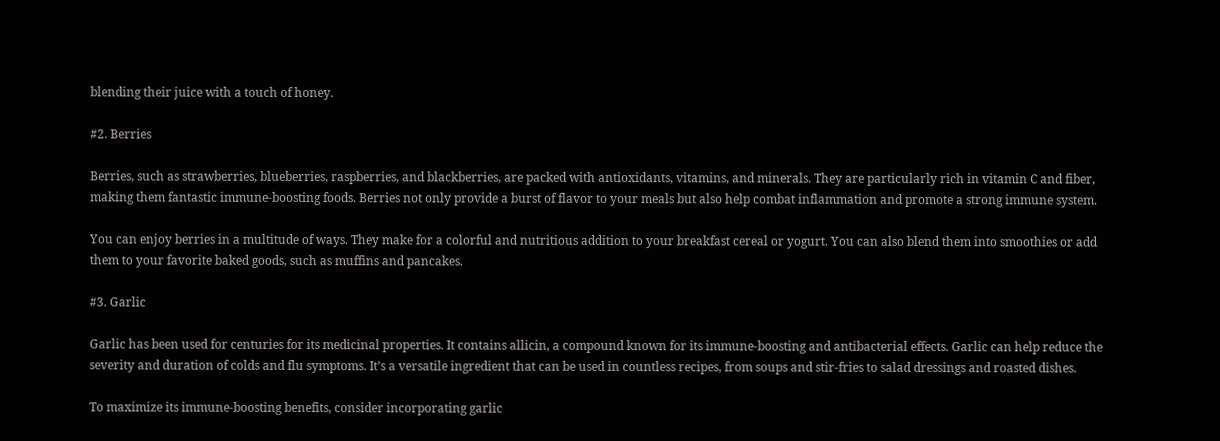blending their juice with a touch of honey.

#2. Berries

Berries, such as strawberries, blueberries, raspberries, and blackberries, are packed with antioxidants, vitamins, and minerals. They are particularly rich in vitamin C and fiber, making them fantastic immune-boosting foods. Berries not only provide a burst of flavor to your meals but also help combat inflammation and promote a strong immune system.

You can enjoy berries in a multitude of ways. They make for a colorful and nutritious addition to your breakfast cereal or yogurt. You can also blend them into smoothies or add them to your favorite baked goods, such as muffins and pancakes.

#3. Garlic

Garlic has been used for centuries for its medicinal properties. It contains allicin, a compound known for its immune-boosting and antibacterial effects. Garlic can help reduce the severity and duration of colds and flu symptoms. It’s a versatile ingredient that can be used in countless recipes, from soups and stir-fries to salad dressings and roasted dishes.

To maximize its immune-boosting benefits, consider incorporating garlic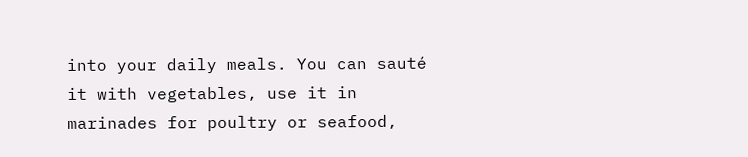into your daily meals. You can sauté it with vegetables, use it in marinades for poultry or seafood,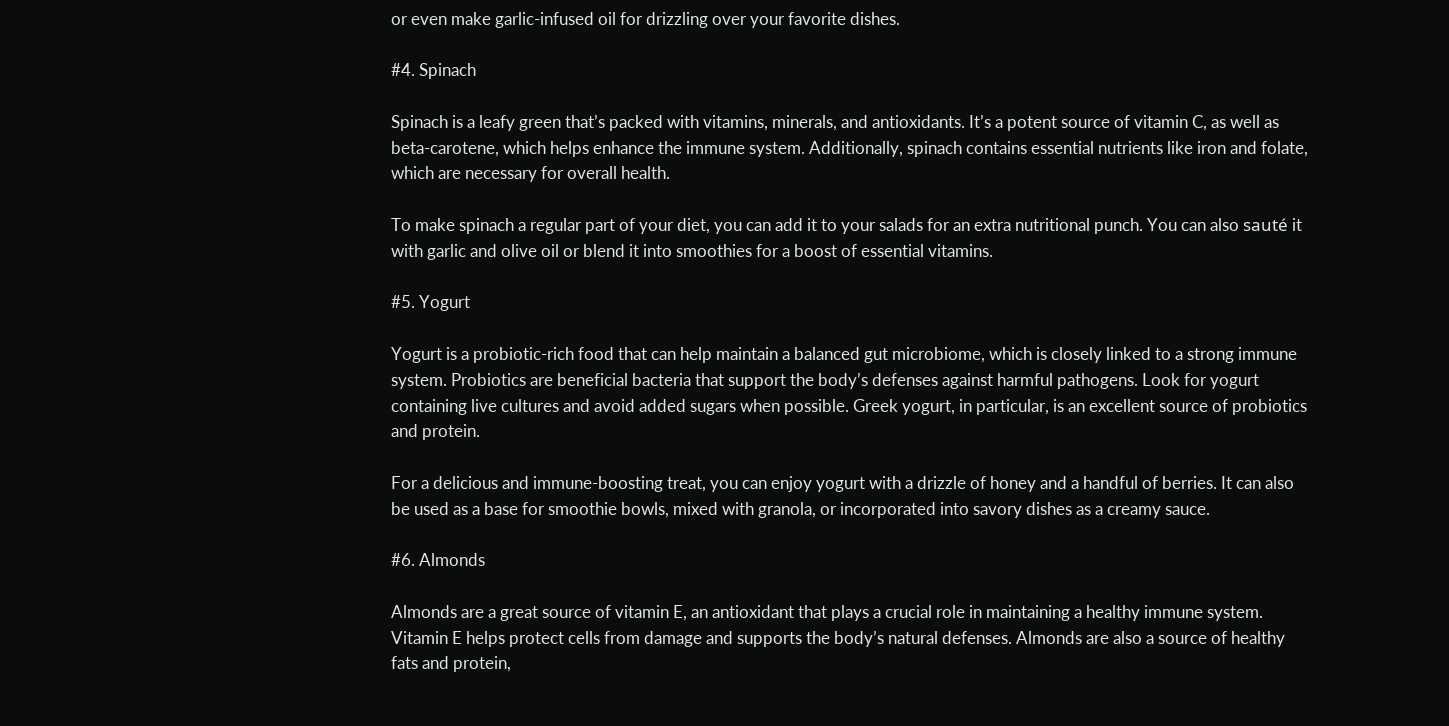or even make garlic-infused oil for drizzling over your favorite dishes.

#4. Spinach

Spinach is a leafy green that’s packed with vitamins, minerals, and antioxidants. It’s a potent source of vitamin C, as well as beta-carotene, which helps enhance the immune system. Additionally, spinach contains essential nutrients like iron and folate, which are necessary for overall health.

To make spinach a regular part of your diet, you can add it to your salads for an extra nutritional punch. You can also sauté it with garlic and olive oil or blend it into smoothies for a boost of essential vitamins.

#5. Yogurt

Yogurt is a probiotic-rich food that can help maintain a balanced gut microbiome, which is closely linked to a strong immune system. Probiotics are beneficial bacteria that support the body’s defenses against harmful pathogens. Look for yogurt containing live cultures and avoid added sugars when possible. Greek yogurt, in particular, is an excellent source of probiotics and protein.

For a delicious and immune-boosting treat, you can enjoy yogurt with a drizzle of honey and a handful of berries. It can also be used as a base for smoothie bowls, mixed with granola, or incorporated into savory dishes as a creamy sauce.

#6. Almonds

Almonds are a great source of vitamin E, an antioxidant that plays a crucial role in maintaining a healthy immune system. Vitamin E helps protect cells from damage and supports the body’s natural defenses. Almonds are also a source of healthy fats and protein,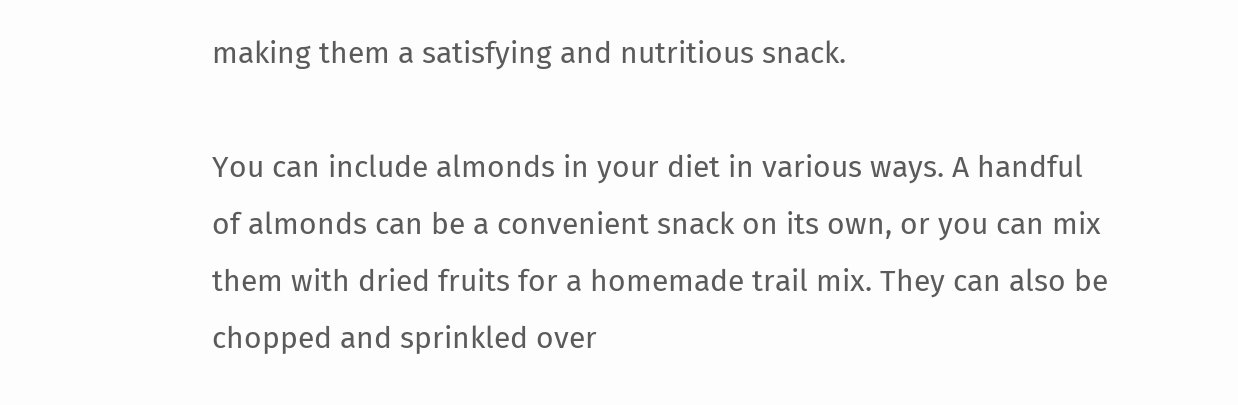making them a satisfying and nutritious snack.

You can include almonds in your diet in various ways. A handful of almonds can be a convenient snack on its own, or you can mix them with dried fruits for a homemade trail mix. They can also be chopped and sprinkled over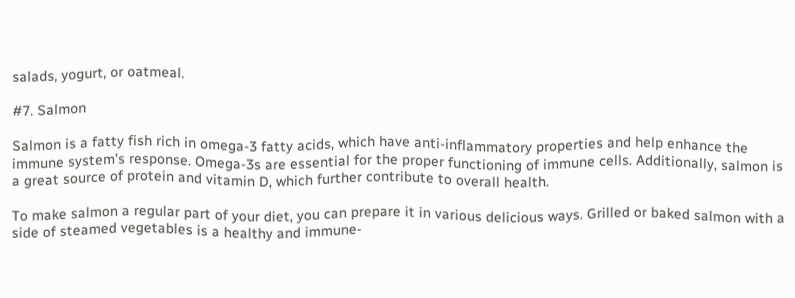salads, yogurt, or oatmeal.

#7. Salmon

Salmon is a fatty fish rich in omega-3 fatty acids, which have anti-inflammatory properties and help enhance the immune system’s response. Omega-3s are essential for the proper functioning of immune cells. Additionally, salmon is a great source of protein and vitamin D, which further contribute to overall health.

To make salmon a regular part of your diet, you can prepare it in various delicious ways. Grilled or baked salmon with a side of steamed vegetables is a healthy and immune-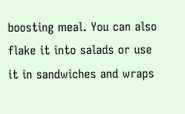boosting meal. You can also flake it into salads or use it in sandwiches and wraps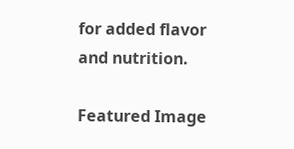for added flavor and nutrition.

Featured Image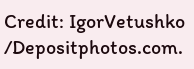Credit: IgorVetushko /Depositphotos.com.